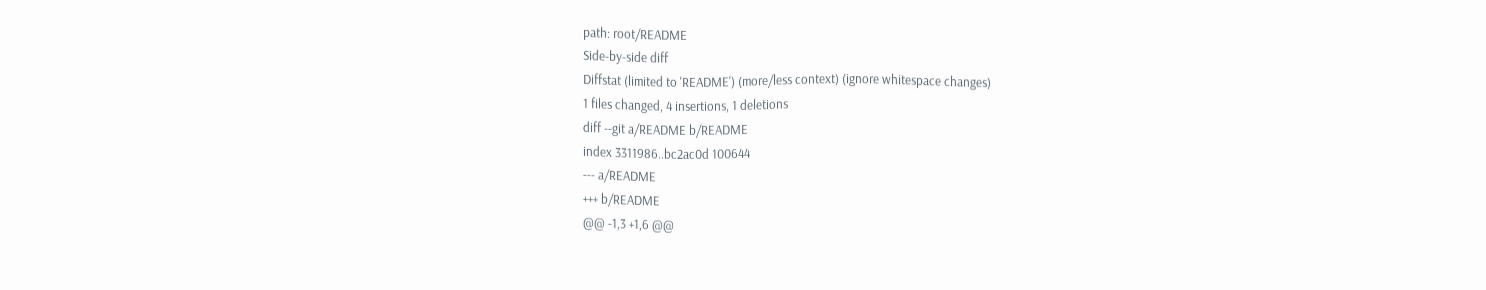path: root/README
Side-by-side diff
Diffstat (limited to 'README') (more/less context) (ignore whitespace changes)
1 files changed, 4 insertions, 1 deletions
diff --git a/README b/README
index 3311986..bc2ac0d 100644
--- a/README
+++ b/README
@@ -1,3 +1,6 @@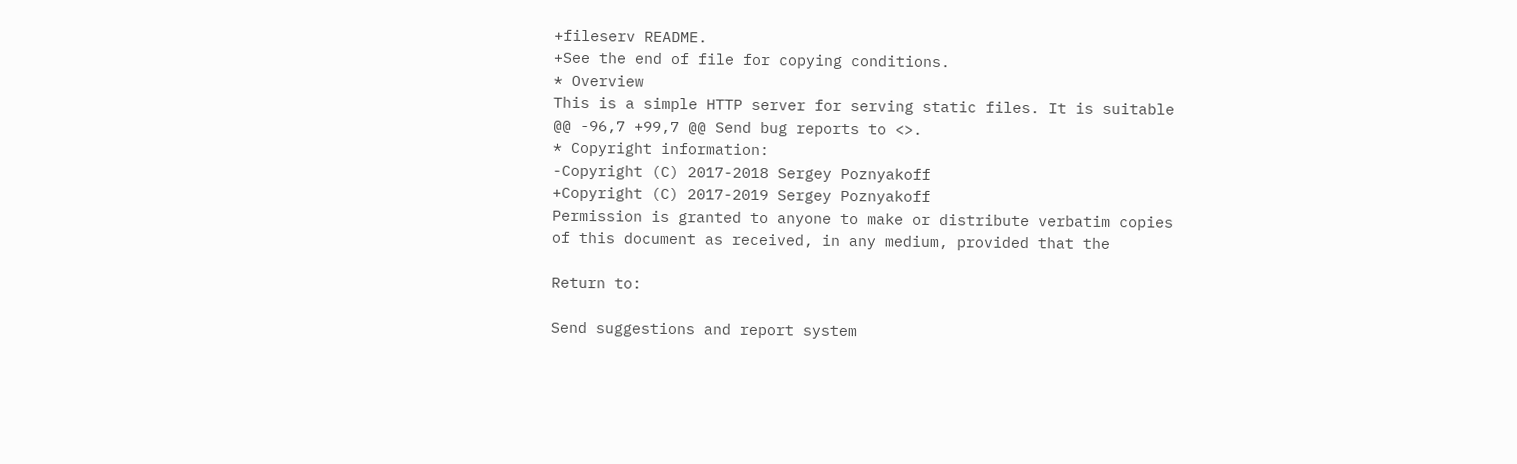+fileserv README.
+See the end of file for copying conditions.
* Overview
This is a simple HTTP server for serving static files. It is suitable
@@ -96,7 +99,7 @@ Send bug reports to <>.
* Copyright information:
-Copyright (C) 2017-2018 Sergey Poznyakoff
+Copyright (C) 2017-2019 Sergey Poznyakoff
Permission is granted to anyone to make or distribute verbatim copies
of this document as received, in any medium, provided that the

Return to:

Send suggestions and report system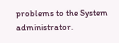problems to the System administrator.